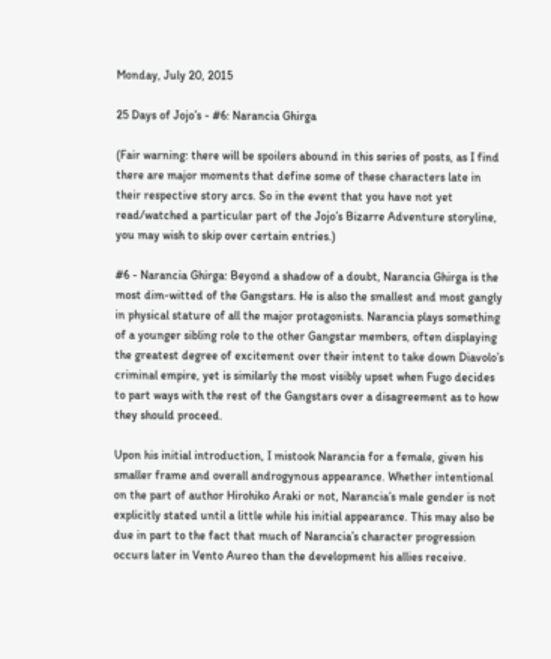Monday, July 20, 2015

25 Days of Jojo’s - #6: Narancia Ghirga

(Fair warning: there will be spoilers abound in this series of posts, as I find there are major moments that define some of these characters late in their respective story arcs. So in the event that you have not yet read/watched a particular part of the Jojo’s Bizarre Adventure storyline, you may wish to skip over certain entries.)

#6 - Narancia Ghirga: Beyond a shadow of a doubt, Narancia Ghirga is the most dim-witted of the Gangstars. He is also the smallest and most gangly in physical stature of all the major protagonists. Narancia plays something of a younger sibling role to the other Gangstar members, often displaying the greatest degree of excitement over their intent to take down Diavolo’s criminal empire, yet is similarly the most visibly upset when Fugo decides to part ways with the rest of the Gangstars over a disagreement as to how they should proceed.

Upon his initial introduction, I mistook Narancia for a female, given his smaller frame and overall androgynous appearance. Whether intentional on the part of author Hirohiko Araki or not, Narancia’s male gender is not explicitly stated until a little while his initial appearance. This may also be due in part to the fact that much of Narancia’s character progression occurs later in Vento Aureo than the development his allies receive.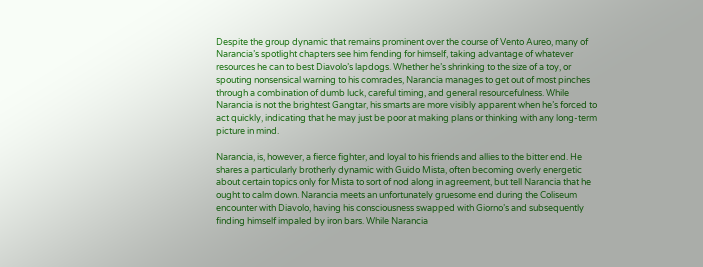Despite the group dynamic that remains prominent over the course of Vento Aureo, many of Narancia’s spotlight chapters see him fending for himself, taking advantage of whatever resources he can to best Diavolo’s lapdogs. Whether he’s shrinking to the size of a toy, or spouting nonsensical warning to his comrades, Narancia manages to get out of most pinches through a combination of dumb luck, careful timing, and general resourcefulness. While Narancia is not the brightest Gangtar, his smarts are more visibly apparent when he’s forced to act quickly, indicating that he may just be poor at making plans or thinking with any long-term picture in mind.

Narancia, is, however, a fierce fighter, and loyal to his friends and allies to the bitter end. He shares a particularly brotherly dynamic with Guido Mista, often becoming overly energetic about certain topics only for Mista to sort of nod along in agreement, but tell Narancia that he ought to calm down. Narancia meets an unfortunately gruesome end during the Coliseum encounter with Diavolo, having his consciousness swapped with Giorno’s and subsequently finding himself impaled by iron bars. While Narancia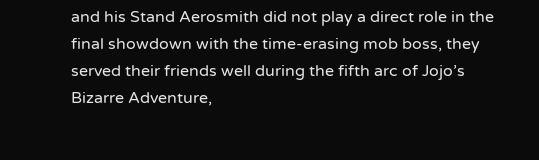and his Stand Aerosmith did not play a direct role in the final showdown with the time-erasing mob boss, they served their friends well during the fifth arc of Jojo’s Bizarre Adventure,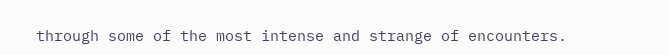through some of the most intense and strange of encounters.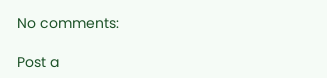No comments:

Post a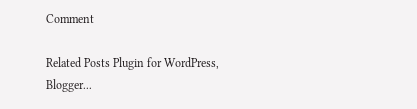Comment

Related Posts Plugin for WordPress, Blogger...